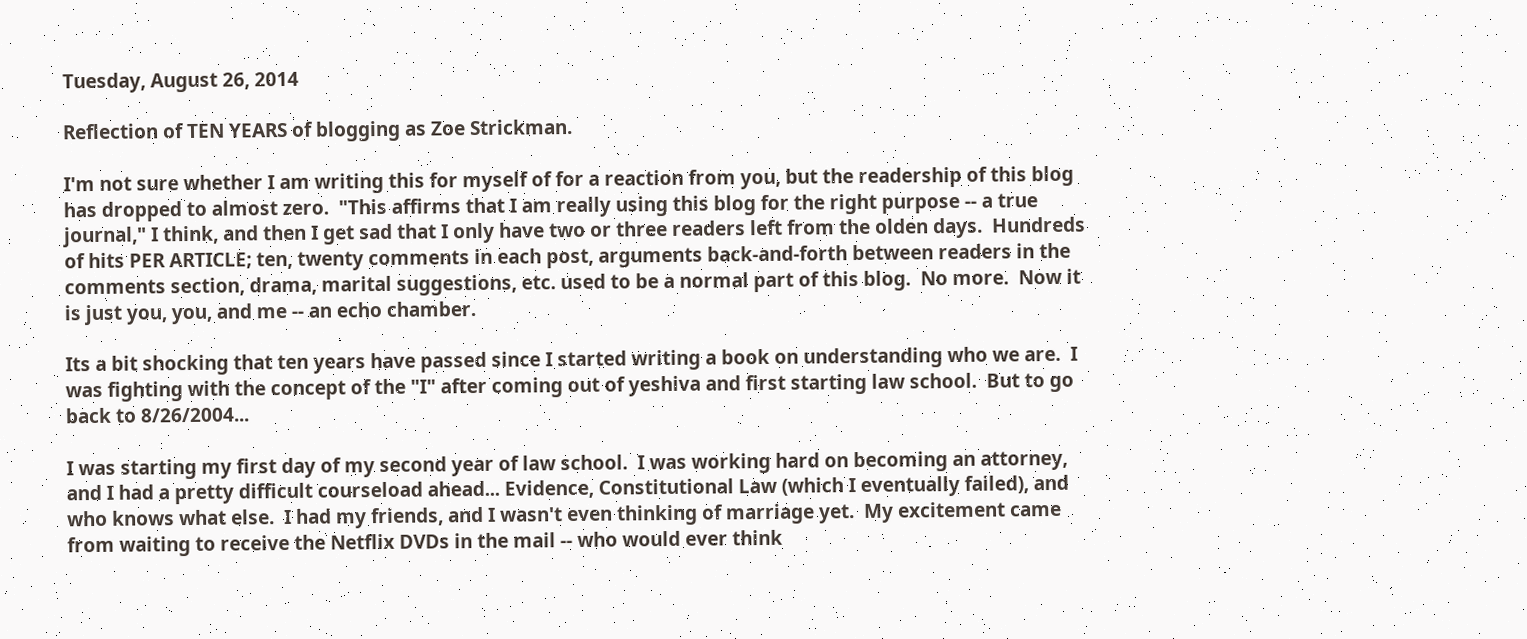Tuesday, August 26, 2014

Reflection of TEN YEARS of blogging as Zoe Strickman.

I'm not sure whether I am writing this for myself of for a reaction from you, but the readership of this blog has dropped to almost zero.  "This affirms that I am really using this blog for the right purpose -- a true journal," I think, and then I get sad that I only have two or three readers left from the olden days.  Hundreds of hits PER ARTICLE; ten, twenty comments in each post, arguments back-and-forth between readers in the comments section, drama, marital suggestions, etc. used to be a normal part of this blog.  No more.  Now it is just you, you, and me -- an echo chamber.

Its a bit shocking that ten years have passed since I started writing a book on understanding who we are.  I was fighting with the concept of the "I" after coming out of yeshiva and first starting law school.  But to go back to 8/26/2004...

I was starting my first day of my second year of law school.  I was working hard on becoming an attorney, and I had a pretty difficult courseload ahead... Evidence, Constitutional Law (which I eventually failed), and who knows what else.  I had my friends, and I wasn't even thinking of marriage yet.  My excitement came from waiting to receive the Netflix DVDs in the mail -- who would ever think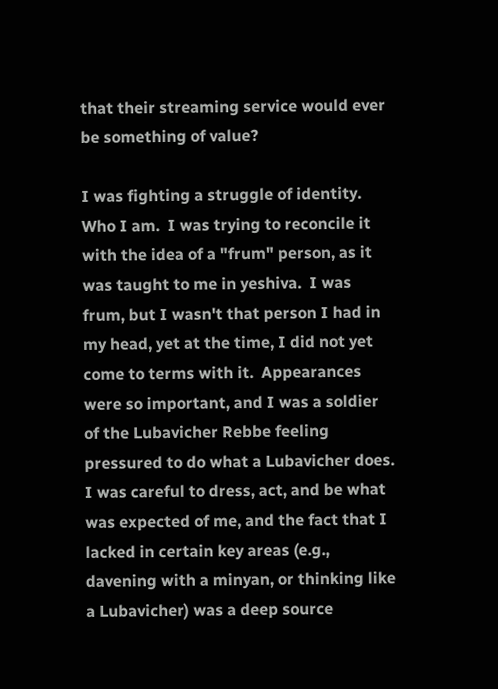that their streaming service would ever be something of value?

I was fighting a struggle of identity.  Who I am.  I was trying to reconcile it with the idea of a "frum" person, as it was taught to me in yeshiva.  I was frum, but I wasn't that person I had in my head, yet at the time, I did not yet come to terms with it.  Appearances were so important, and I was a soldier of the Lubavicher Rebbe feeling pressured to do what a Lubavicher does.  I was careful to dress, act, and be what was expected of me, and the fact that I lacked in certain key areas (e.g., davening with a minyan, or thinking like a Lubavicher) was a deep source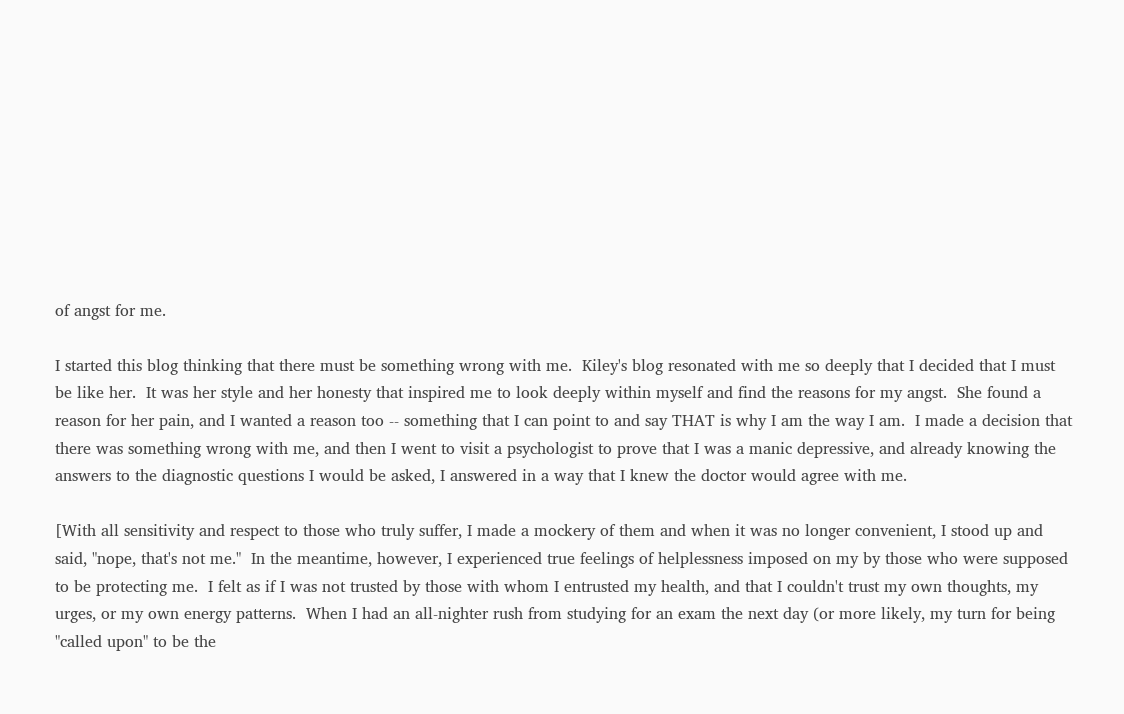of angst for me.

I started this blog thinking that there must be something wrong with me.  Kiley's blog resonated with me so deeply that I decided that I must be like her.  It was her style and her honesty that inspired me to look deeply within myself and find the reasons for my angst.  She found a reason for her pain, and I wanted a reason too -- something that I can point to and say THAT is why I am the way I am.  I made a decision that there was something wrong with me, and then I went to visit a psychologist to prove that I was a manic depressive, and already knowing the answers to the diagnostic questions I would be asked, I answered in a way that I knew the doctor would agree with me.

[With all sensitivity and respect to those who truly suffer, I made a mockery of them and when it was no longer convenient, I stood up and said, "nope, that's not me."  In the meantime, however, I experienced true feelings of helplessness imposed on my by those who were supposed to be protecting me.  I felt as if I was not trusted by those with whom I entrusted my health, and that I couldn't trust my own thoughts, my urges, or my own energy patterns.  When I had an all-nighter rush from studying for an exam the next day (or more likely, my turn for being "called upon" to be the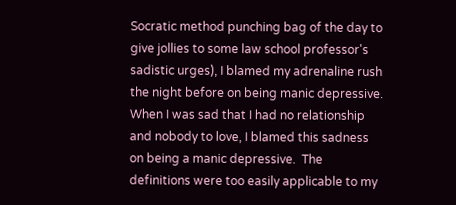Socratic method punching bag of the day to give jollies to some law school professor's sadistic urges), I blamed my adrenaline rush the night before on being manic depressive.  When I was sad that I had no relationship and nobody to love, I blamed this sadness on being a manic depressive.  The definitions were too easily applicable to my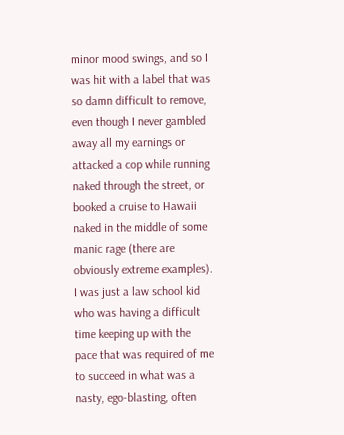minor mood swings, and so I was hit with a label that was so damn difficult to remove, even though I never gambled away all my earnings or attacked a cop while running naked through the street, or booked a cruise to Hawaii naked in the middle of some manic rage (there are obviously extreme examples).  I was just a law school kid who was having a difficult time keeping up with the pace that was required of me to succeed in what was a nasty, ego-blasting, often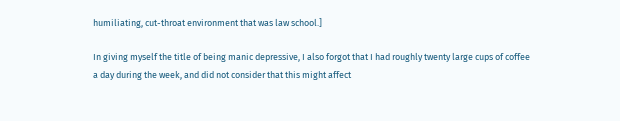humiliating, cut-throat environment that was law school.]

In giving myself the title of being manic depressive, I also forgot that I had roughly twenty large cups of coffee a day during the week, and did not consider that this might affect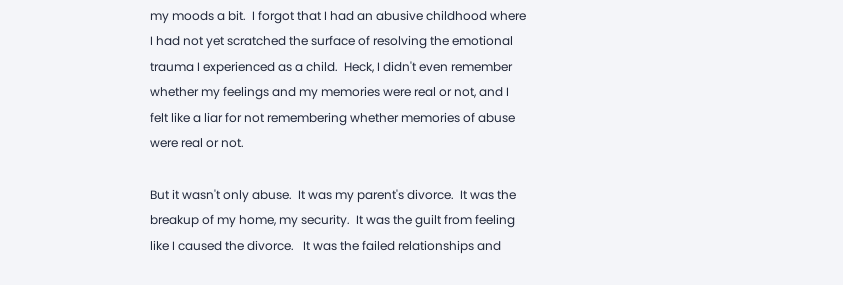my moods a bit.  I forgot that I had an abusive childhood where I had not yet scratched the surface of resolving the emotional trauma I experienced as a child.  Heck, I didn't even remember whether my feelings and my memories were real or not, and I felt like a liar for not remembering whether memories of abuse were real or not.

But it wasn't only abuse.  It was my parent's divorce.  It was the breakup of my home, my security.  It was the guilt from feeling like I caused the divorce.   It was the failed relationships and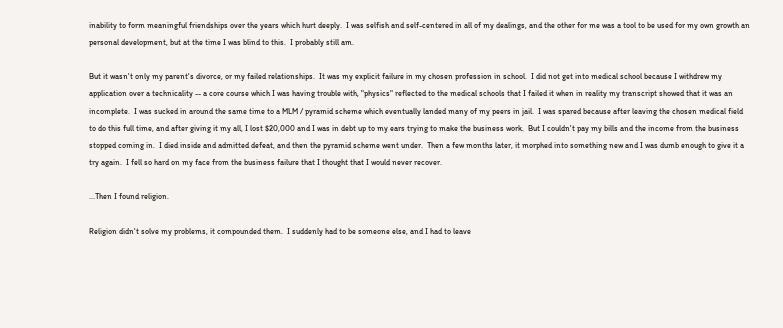inability to form meaningful friendships over the years which hurt deeply.  I was selfish and self-centered in all of my dealings, and the other for me was a tool to be used for my own growth an personal development, but at the time I was blind to this.  I probably still am.

But it wasn't only my parent's divorce, or my failed relationships.  It was my explicit failure in my chosen profession in school.  I did not get into medical school because I withdrew my application over a technicality -- a core course which I was having trouble with, "physics" reflected to the medical schools that I failed it when in reality my transcript showed that it was an incomplete.  I was sucked in around the same time to a MLM / pyramid scheme which eventually landed many of my peers in jail.  I was spared because after leaving the chosen medical field to do this full time, and after giving it my all, I lost $20,000 and I was in debt up to my ears trying to make the business work.  But I couldn't pay my bills and the income from the business stopped coming in.  I died inside and admitted defeat, and then the pyramid scheme went under.  Then a few months later, it morphed into something new and I was dumb enough to give it a try again.  I fell so hard on my face from the business failure that I thought that I would never recover.

...Then I found religion.

Religion didn't solve my problems, it compounded them.  I suddenly had to be someone else, and I had to leave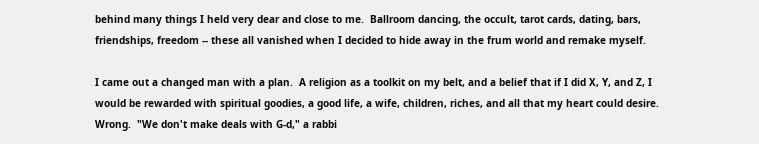behind many things I held very dear and close to me.  Ballroom dancing, the occult, tarot cards, dating, bars, friendships, freedom -- these all vanished when I decided to hide away in the frum world and remake myself.

I came out a changed man with a plan.  A religion as a toolkit on my belt, and a belief that if I did X, Y, and Z, I would be rewarded with spiritual goodies, a good life, a wife, children, riches, and all that my heart could desire.  Wrong.  "We don't make deals with G-d," a rabbi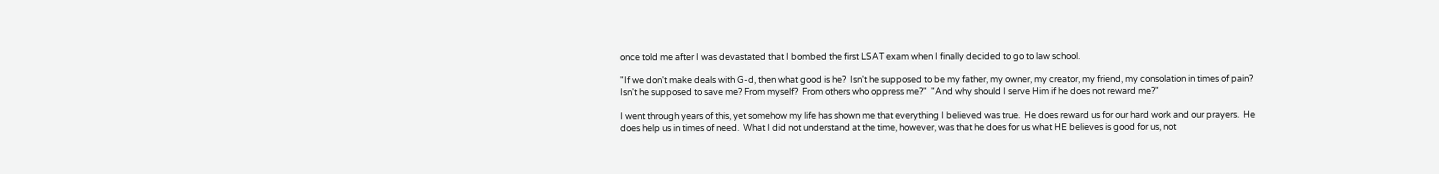once told me after I was devastated that I bombed the first LSAT exam when I finally decided to go to law school.

"If we don't make deals with G-d, then what good is he?  Isn't he supposed to be my father, my owner, my creator, my friend, my consolation in times of pain?  Isn't he supposed to save me? From myself?  From others who oppress me?"  "And why should I serve Him if he does not reward me?"

I went through years of this, yet somehow my life has shown me that everything I believed was true.  He does reward us for our hard work and our prayers.  He does help us in times of need.  What I did not understand at the time, however, was that he does for us what HE believes is good for us, not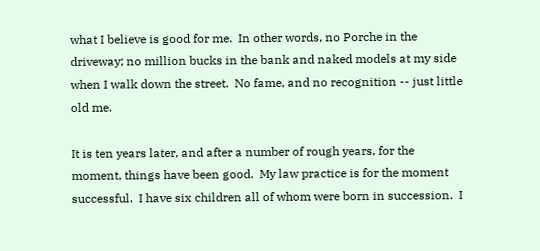what I believe is good for me.  In other words, no Porche in the driveway; no million bucks in the bank and naked models at my side when I walk down the street.  No fame, and no recognition -- just little old me.

It is ten years later, and after a number of rough years, for the moment, things have been good.  My law practice is for the moment successful.  I have six children all of whom were born in succession.  I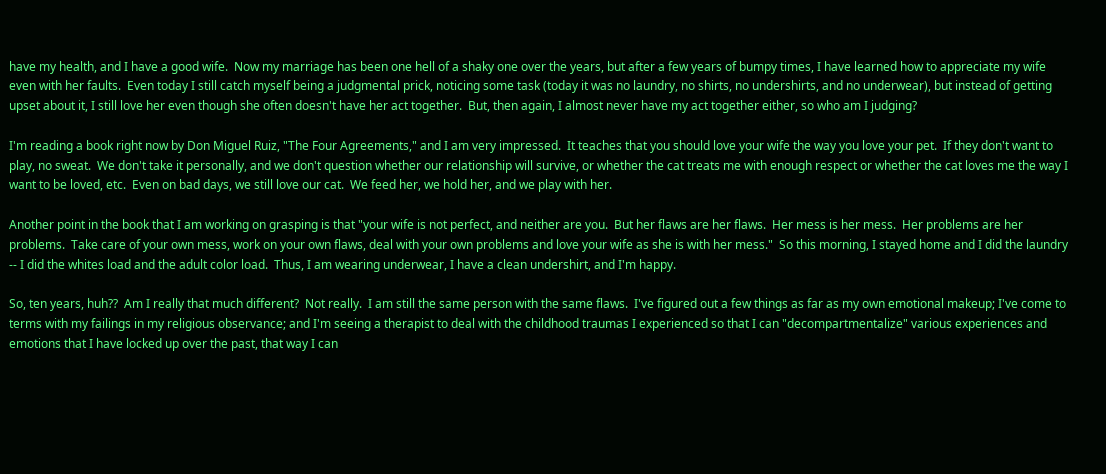have my health, and I have a good wife.  Now my marriage has been one hell of a shaky one over the years, but after a few years of bumpy times, I have learned how to appreciate my wife even with her faults.  Even today I still catch myself being a judgmental prick, noticing some task (today it was no laundry, no shirts, no undershirts, and no underwear), but instead of getting upset about it, I still love her even though she often doesn't have her act together.  But, then again, I almost never have my act together either, so who am I judging?

I'm reading a book right now by Don Miguel Ruiz, "The Four Agreements," and I am very impressed.  It teaches that you should love your wife the way you love your pet.  If they don't want to play, no sweat.  We don't take it personally, and we don't question whether our relationship will survive, or whether the cat treats me with enough respect or whether the cat loves me the way I want to be loved, etc.  Even on bad days, we still love our cat.  We feed her, we hold her, and we play with her.

Another point in the book that I am working on grasping is that "your wife is not perfect, and neither are you.  But her flaws are her flaws.  Her mess is her mess.  Her problems are her problems.  Take care of your own mess, work on your own flaws, deal with your own problems and love your wife as she is with her mess."  So this morning, I stayed home and I did the laundry -- I did the whites load and the adult color load.  Thus, I am wearing underwear, I have a clean undershirt, and I'm happy.

So, ten years, huh??  Am I really that much different?  Not really.  I am still the same person with the same flaws.  I've figured out a few things as far as my own emotional makeup; I've come to terms with my failings in my religious observance; and I'm seeing a therapist to deal with the childhood traumas I experienced so that I can "decompartmentalize" various experiences and emotions that I have locked up over the past, that way I can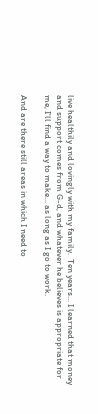live healthily and lovingly with my family.  Ten years... I learned that money and support comes from G-d, and whatever he believes is appropriate for me, I'll find a way to make... as long as I go to work.

And are there still areas in which I need to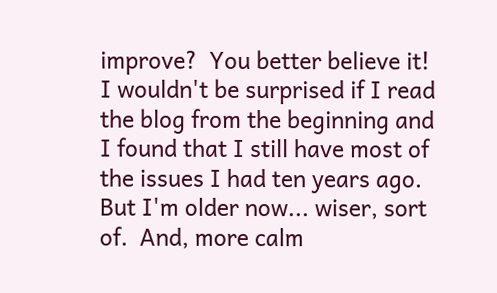improve?  You better believe it!  I wouldn't be surprised if I read the blog from the beginning and I found that I still have most of the issues I had ten years ago.  But I'm older now... wiser, sort of.  And, more calm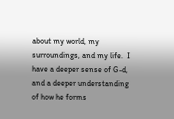about my world, my surroundings, and my life.  I have a deeper sense of G-d, and a deeper understanding of how he forms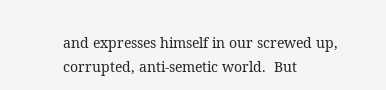and expresses himself in our screwed up, corrupted, anti-semetic world.  But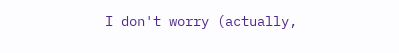I don't worry (actually,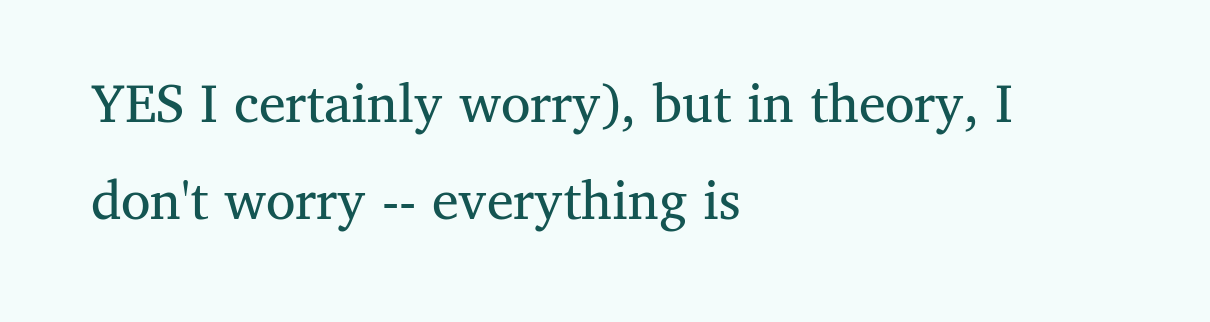YES I certainly worry), but in theory, I don't worry -- everything is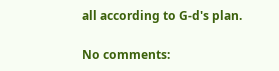all according to G-d's plan.

No comments: